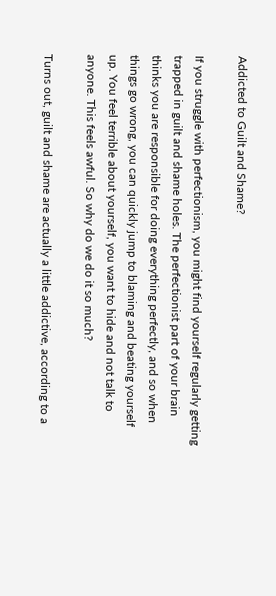Addicted to Guilt and Shame?

If you struggle with perfectionism, you might find yourself regularly getting trapped in guilt and shame holes. The perfectionist part of your brain thinks you are responsible for doing everything perfectly, and so when things go wrong, you can quickly jump to blaming and beating yourself up. You feel terrible about yourself, you want to hide and not talk to anyone. This feels awful. So why do we do it so much?

Turns out, guilt and shame are actually a little addictive, according to a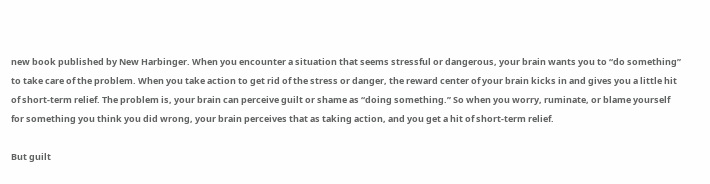new book published by New Harbinger. When you encounter a situation that seems stressful or dangerous, your brain wants you to “do something” to take care of the problem. When you take action to get rid of the stress or danger, the reward center of your brain kicks in and gives you a little hit of short-term relief. The problem is, your brain can perceive guilt or shame as “doing something.” So when you worry, ruminate, or blame yourself for something you think you did wrong, your brain perceives that as taking action, and you get a hit of short-term relief.

But guilt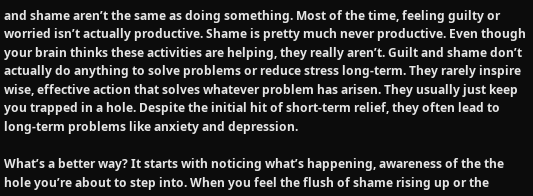and shame aren’t the same as doing something. Most of the time, feeling guilty or worried isn’t actually productive. Shame is pretty much never productive. Even though your brain thinks these activities are helping, they really aren’t. Guilt and shame don’t actually do anything to solve problems or reduce stress long-term. They rarely inspire wise, effective action that solves whatever problem has arisen. They usually just keep you trapped in a hole. Despite the initial hit of short-term relief, they often lead to long-term problems like anxiety and depression.

What’s a better way? It starts with noticing what’s happening, awareness of the the hole you’re about to step into. When you feel the flush of shame rising up or the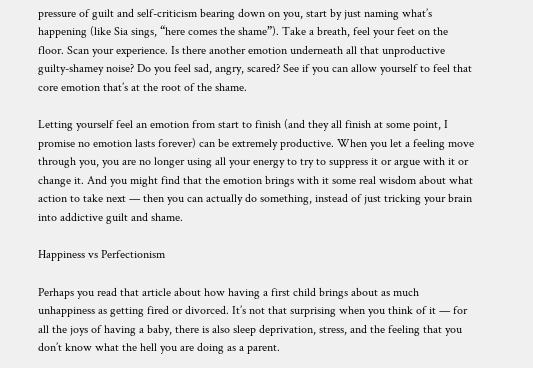pressure of guilt and self-criticism bearing down on you, start by just naming what’s happening (like Sia sings, “here comes the shame”). Take a breath, feel your feet on the floor. Scan your experience. Is there another emotion underneath all that unproductive guilty-shamey noise? Do you feel sad, angry, scared? See if you can allow yourself to feel that core emotion that’s at the root of the shame.

Letting yourself feel an emotion from start to finish (and they all finish at some point, I promise no emotion lasts forever) can be extremely productive. When you let a feeling move through you, you are no longer using all your energy to try to suppress it or argue with it or change it. And you might find that the emotion brings with it some real wisdom about what action to take next — then you can actually do something, instead of just tricking your brain into addictive guilt and shame.

Happiness vs Perfectionism

Perhaps you read that article about how having a first child brings about as much unhappiness as getting fired or divorced. It’s not that surprising when you think of it — for all the joys of having a baby, there is also sleep deprivation, stress, and the feeling that you don’t know what the hell you are doing as a parent.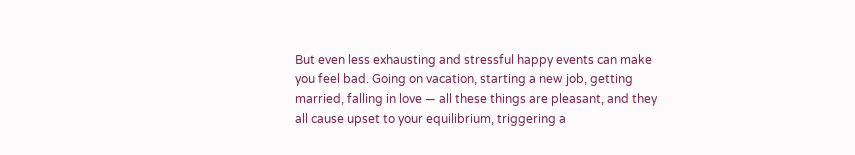But even less exhausting and stressful happy events can make you feel bad. Going on vacation, starting a new job, getting married, falling in love — all these things are pleasant, and they all cause upset to your equilibrium, triggering a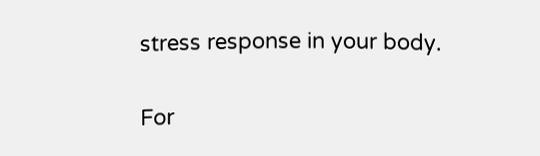stress response in your body.

For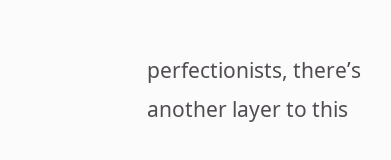perfectionists, there’s another layer to this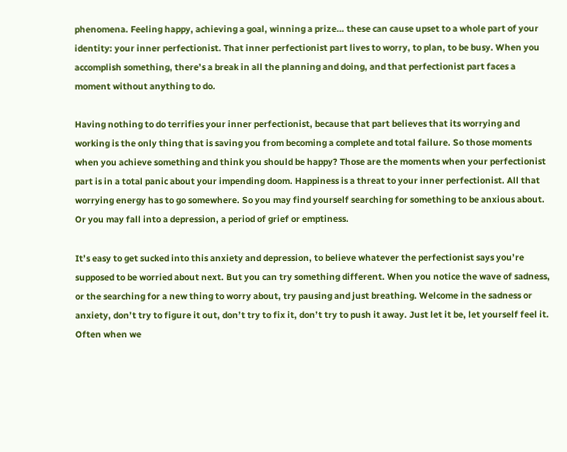phenomena. Feeling happy, achieving a goal, winning a prize… these can cause upset to a whole part of your identity: your inner perfectionist. That inner perfectionist part lives to worry, to plan, to be busy. When you accomplish something, there’s a break in all the planning and doing, and that perfectionist part faces a moment without anything to do.

Having nothing to do terrifies your inner perfectionist, because that part believes that its worrying and working is the only thing that is saving you from becoming a complete and total failure. So those moments when you achieve something and think you should be happy? Those are the moments when your perfectionist part is in a total panic about your impending doom. Happiness is a threat to your inner perfectionist. All that worrying energy has to go somewhere. So you may find yourself searching for something to be anxious about. Or you may fall into a depression, a period of grief or emptiness.

It’s easy to get sucked into this anxiety and depression, to believe whatever the perfectionist says you’re supposed to be worried about next. But you can try something different. When you notice the wave of sadness, or the searching for a new thing to worry about, try pausing and just breathing. Welcome in the sadness or anxiety, don’t try to figure it out, don’t try to fix it, don’t try to push it away. Just let it be, let yourself feel it. Often when we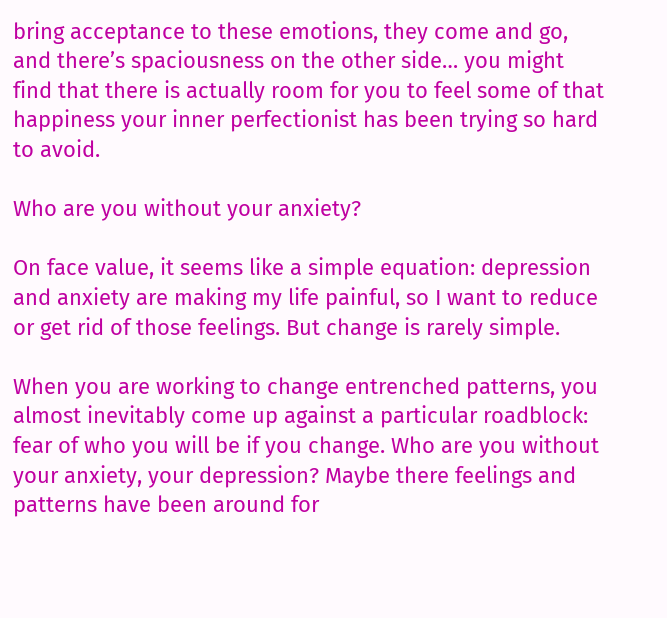bring acceptance to these emotions, they come and go, and there’s spaciousness on the other side… you might find that there is actually room for you to feel some of that happiness your inner perfectionist has been trying so hard to avoid.

Who are you without your anxiety?

On face value, it seems like a simple equation: depression and anxiety are making my life painful, so I want to reduce or get rid of those feelings. But change is rarely simple.

When you are working to change entrenched patterns, you almost inevitably come up against a particular roadblock: fear of who you will be if you change. Who are you without your anxiety, your depression? Maybe there feelings and patterns have been around for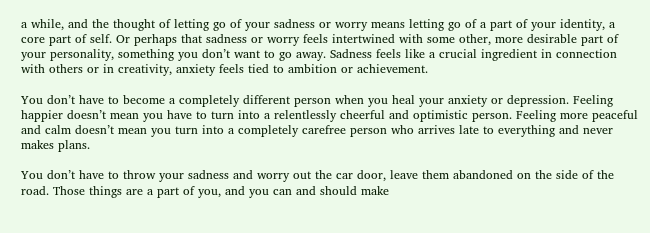a while, and the thought of letting go of your sadness or worry means letting go of a part of your identity, a core part of self. Or perhaps that sadness or worry feels intertwined with some other, more desirable part of your personality, something you don’t want to go away. Sadness feels like a crucial ingredient in connection with others or in creativity, anxiety feels tied to ambition or achievement.

You don’t have to become a completely different person when you heal your anxiety or depression. Feeling happier doesn’t mean you have to turn into a relentlessly cheerful and optimistic person. Feeling more peaceful and calm doesn’t mean you turn into a completely carefree person who arrives late to everything and never makes plans.

You don’t have to throw your sadness and worry out the car door, leave them abandoned on the side of the road. Those things are a part of you, and you can and should make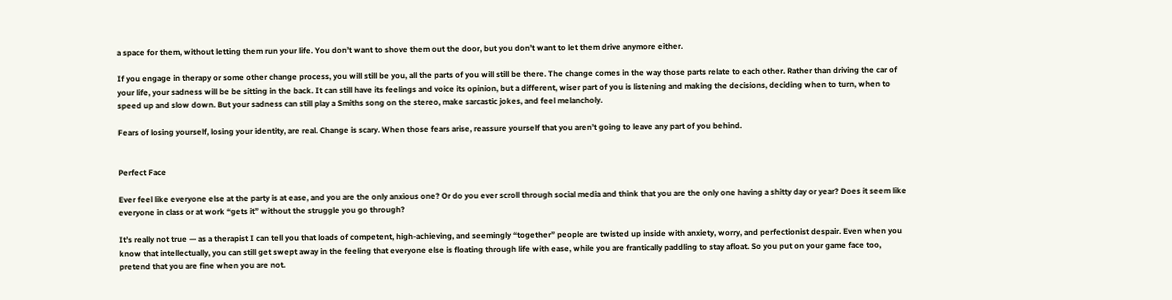a space for them, without letting them run your life. You don’t want to shove them out the door, but you don’t want to let them drive anymore either.

If you engage in therapy or some other change process, you will still be you, all the parts of you will still be there. The change comes in the way those parts relate to each other. Rather than driving the car of your life, your sadness will be be sitting in the back. It can still have its feelings and voice its opinion, but a different, wiser part of you is listening and making the decisions, deciding when to turn, when to speed up and slow down. But your sadness can still play a Smiths song on the stereo, make sarcastic jokes, and feel melancholy.

Fears of losing yourself, losing your identity, are real. Change is scary. When those fears arise, reassure yourself that you aren’t going to leave any part of you behind.


Perfect Face

Ever feel like everyone else at the party is at ease, and you are the only anxious one? Or do you ever scroll through social media and think that you are the only one having a shitty day or year? Does it seem like everyone in class or at work “gets it” without the struggle you go through?

It’s really not true — as a therapist I can tell you that loads of competent, high-achieving, and seemingly “together” people are twisted up inside with anxiety, worry, and perfectionist despair. Even when you know that intellectually, you can still get swept away in the feeling that everyone else is floating through life with ease, while you are frantically paddling to stay afloat. So you put on your game face too, pretend that you are fine when you are not.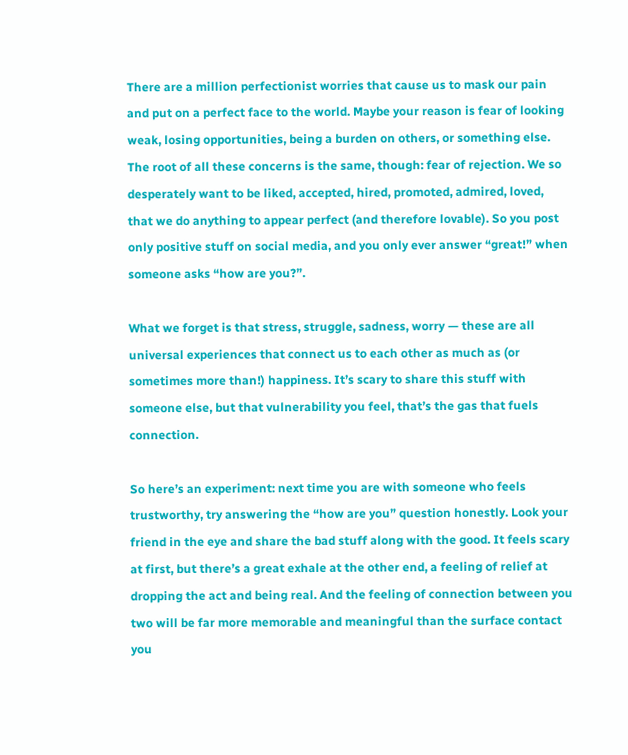There are a million perfectionist worries that cause us to mask our pain and put on a perfect face to the world. Maybe your reason is fear of looking weak, losing opportunities, being a burden on others, or something else. The root of all these concerns is the same, though: fear of rejection. We so desperately want to be liked, accepted, hired, promoted, admired, loved, that we do anything to appear perfect (and therefore lovable). So you post only positive stuff on social media, and you only ever answer “great!” when someone asks “how are you?”.

What we forget is that stress, struggle, sadness, worry — these are all universal experiences that connect us to each other as much as (or sometimes more than!) happiness. It’s scary to share this stuff with someone else, but that vulnerability you feel, that’s the gas that fuels connection.

So here’s an experiment: next time you are with someone who feels trustworthy, try answering the “how are you” question honestly. Look your friend in the eye and share the bad stuff along with the good. It feels scary at first, but there’s a great exhale at the other end, a feeling of relief at dropping the act and being real. And the feeling of connection between you two will be far more memorable and meaningful than the surface contact you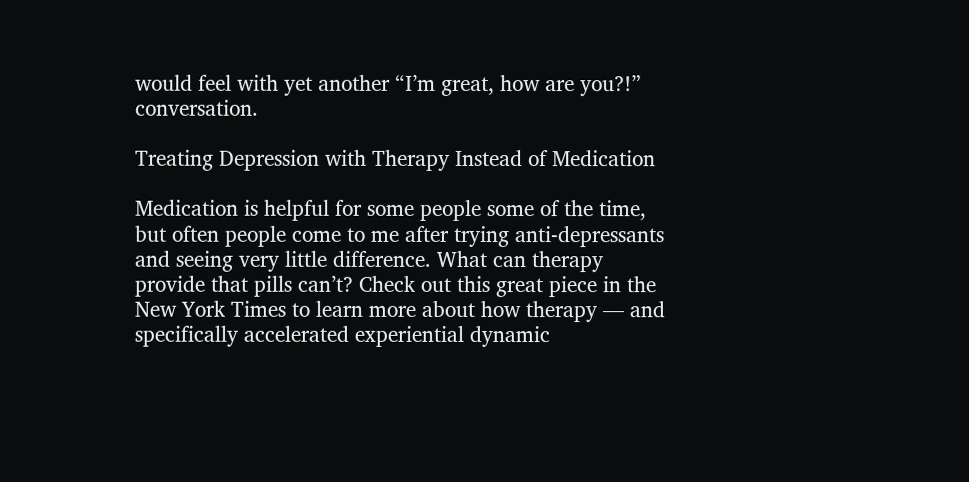would feel with yet another “I’m great, how are you?!” conversation.

Treating Depression with Therapy Instead of Medication

Medication is helpful for some people some of the time, but often people come to me after trying anti-depressants and seeing very little difference. What can therapy provide that pills can’t? Check out this great piece in the New York Times to learn more about how therapy — and specifically accelerated experiential dynamic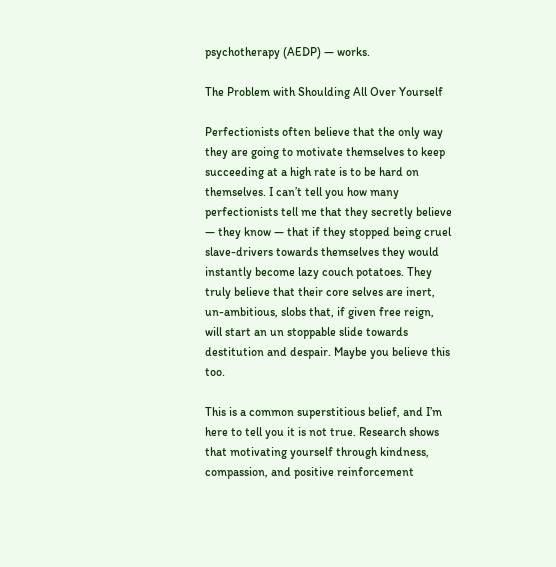psychotherapy (AEDP) — works.

The Problem with Shoulding All Over Yourself

Perfectionists often believe that the only way they are going to motivate themselves to keep succeeding at a high rate is to be hard on themselves. I can’t tell you how many perfectionists tell me that they secretly believe — they know — that if they stopped being cruel slave-drivers towards themselves they would instantly become lazy couch potatoes. They truly believe that their core selves are inert, un-ambitious, slobs that, if given free reign, will start an un stoppable slide towards destitution and despair. Maybe you believe this too.

This is a common superstitious belief, and I’m here to tell you it is not true. Research shows that motivating yourself through kindness, compassion, and positive reinforcement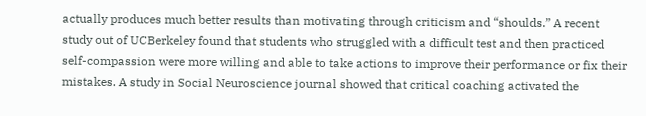actually produces much better results than motivating through criticism and “shoulds.” A recent study out of UCBerkeley found that students who struggled with a difficult test and then practiced self-compassion were more willing and able to take actions to improve their performance or fix their mistakes. A study in Social Neuroscience journal showed that critical coaching activated the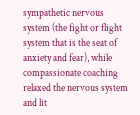sympathetic nervous system (the fight or flight system that is the seat of anxiety and fear), while compassionate coaching relaxed the nervous system and lit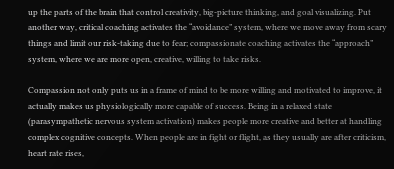up the parts of the brain that control creativity, big-picture thinking, and goal visualizing. Put another way, critical coaching activates the “avoidance” system, where we move away from scary things and limit our risk-taking due to fear; compassionate coaching activates the “approach” system, where we are more open, creative, willing to take risks.

Compassion not only puts us in a frame of mind to be more willing and motivated to improve, it actually makes us physiologically more capable of success. Being in a relaxed state (parasympathetic nervous system activation) makes people more creative and better at handling complex cognitive concepts. When people are in fight or flight, as they usually are after criticism, heart rate rises,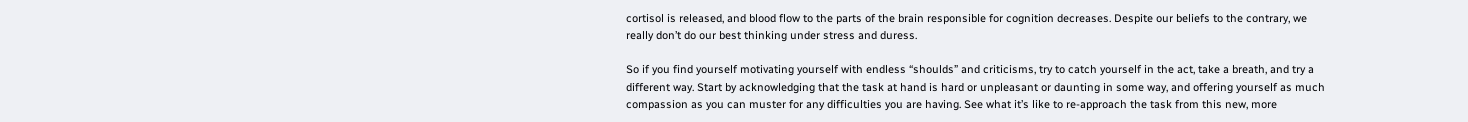cortisol is released, and blood flow to the parts of the brain responsible for cognition decreases. Despite our beliefs to the contrary, we really don’t do our best thinking under stress and duress.

So if you find yourself motivating yourself with endless “shoulds” and criticisms, try to catch yourself in the act, take a breath, and try a different way. Start by acknowledging that the task at hand is hard or unpleasant or daunting in some way, and offering yourself as much compassion as you can muster for any difficulties you are having. See what it’s like to re-approach the task from this new, more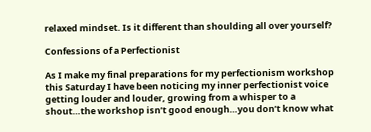relaxed mindset. Is it different than shoulding all over yourself?

Confessions of a Perfectionist

As I make my final preparations for my perfectionism workshop this Saturday I have been noticing my inner perfectionist voice getting louder and louder, growing from a whisper to a shout…the workshop isn’t good enough…you don’t know what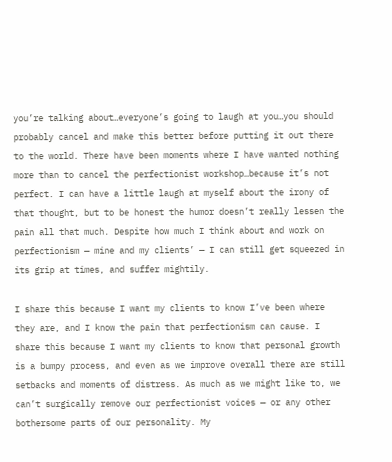you’re talking about…everyone’s going to laugh at you…you should probably cancel and make this better before putting it out there to the world. There have been moments where I have wanted nothing more than to cancel the perfectionist workshop…because it’s not perfect. I can have a little laugh at myself about the irony of that thought, but to be honest the humor doesn’t really lessen the pain all that much. Despite how much I think about and work on perfectionism — mine and my clients’ — I can still get squeezed in its grip at times, and suffer mightily.

I share this because I want my clients to know I’ve been where they are, and I know the pain that perfectionism can cause. I share this because I want my clients to know that personal growth is a bumpy process, and even as we improve overall there are still setbacks and moments of distress. As much as we might like to, we can’t surgically remove our perfectionist voices — or any other bothersome parts of our personality. My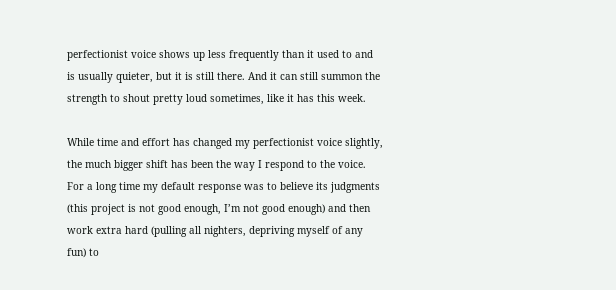perfectionist voice shows up less frequently than it used to and is usually quieter, but it is still there. And it can still summon the strength to shout pretty loud sometimes, like it has this week.

While time and effort has changed my perfectionist voice slightly, the much bigger shift has been the way I respond to the voice. For a long time my default response was to believe its judgments (this project is not good enough, I’m not good enough) and then work extra hard (pulling all nighters, depriving myself of any fun) to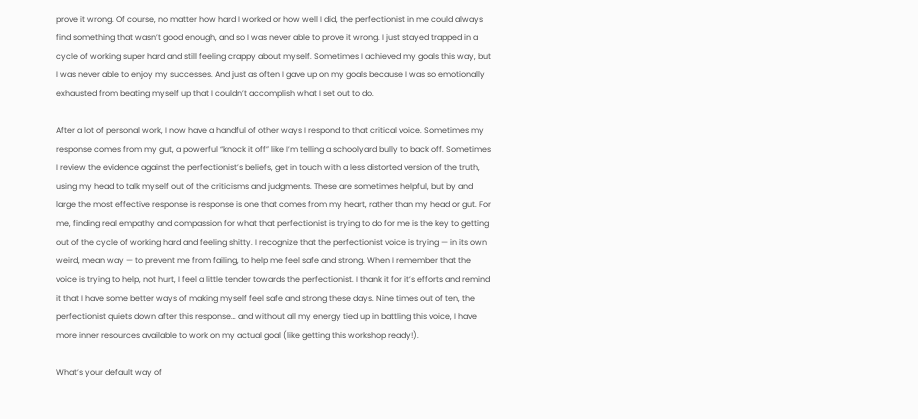prove it wrong. Of course, no matter how hard I worked or how well I did, the perfectionist in me could always find something that wasn’t good enough, and so I was never able to prove it wrong. I just stayed trapped in a cycle of working super hard and still feeling crappy about myself. Sometimes I achieved my goals this way, but I was never able to enjoy my successes. And just as often I gave up on my goals because I was so emotionally exhausted from beating myself up that I couldn’t accomplish what I set out to do.

After a lot of personal work, I now have a handful of other ways I respond to that critical voice. Sometimes my response comes from my gut, a powerful “knock it off” like I’m telling a schoolyard bully to back off. Sometimes I review the evidence against the perfectionist’s beliefs, get in touch with a less distorted version of the truth, using my head to talk myself out of the criticisms and judgments. These are sometimes helpful, but by and large the most effective response is response is one that comes from my heart, rather than my head or gut. For me, finding real empathy and compassion for what that perfectionist is trying to do for me is the key to getting out of the cycle of working hard and feeling shitty. I recognize that the perfectionist voice is trying — in its own weird, mean way — to prevent me from failing, to help me feel safe and strong. When I remember that the voice is trying to help, not hurt, I feel a little tender towards the perfectionist. I thank it for it’s efforts and remind it that I have some better ways of making myself feel safe and strong these days. Nine times out of ten, the perfectionist quiets down after this response… and without all my energy tied up in battling this voice, I have more inner resources available to work on my actual goal (like getting this workshop ready!).

What’s your default way of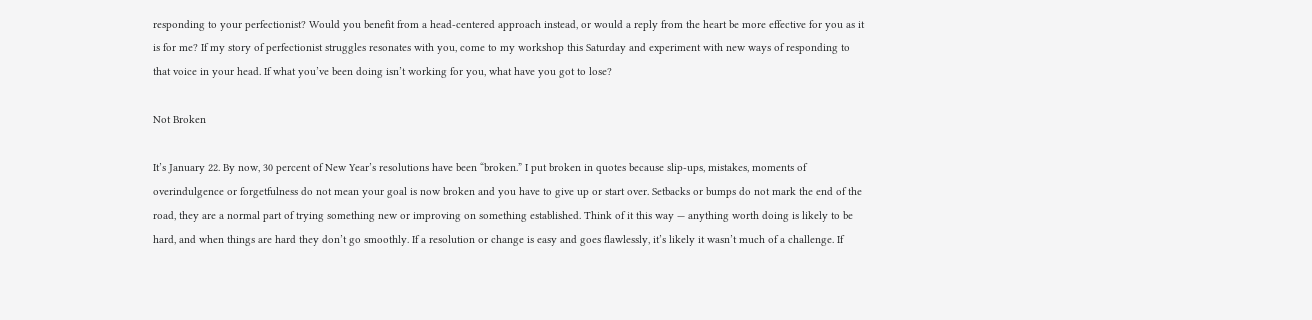responding to your perfectionist? Would you benefit from a head-centered approach instead, or would a reply from the heart be more effective for you as it is for me? If my story of perfectionist struggles resonates with you, come to my workshop this Saturday and experiment with new ways of responding to that voice in your head. If what you’ve been doing isn’t working for you, what have you got to lose?

Not Broken

It’s January 22. By now, 30 percent of New Year’s resolutions have been “broken.” I put broken in quotes because slip-ups, mistakes, moments of overindulgence or forgetfulness do not mean your goal is now broken and you have to give up or start over. Setbacks or bumps do not mark the end of the road, they are a normal part of trying something new or improving on something established. Think of it this way — anything worth doing is likely to be hard, and when things are hard they don’t go smoothly. If a resolution or change is easy and goes flawlessly, it’s likely it wasn’t much of a challenge. If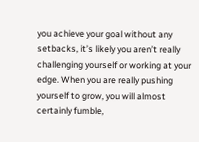you achieve your goal without any setbacks, it’s likely you aren’t really challenging yourself or working at your edge. When you are really pushing yourself to grow, you will almost certainly fumble,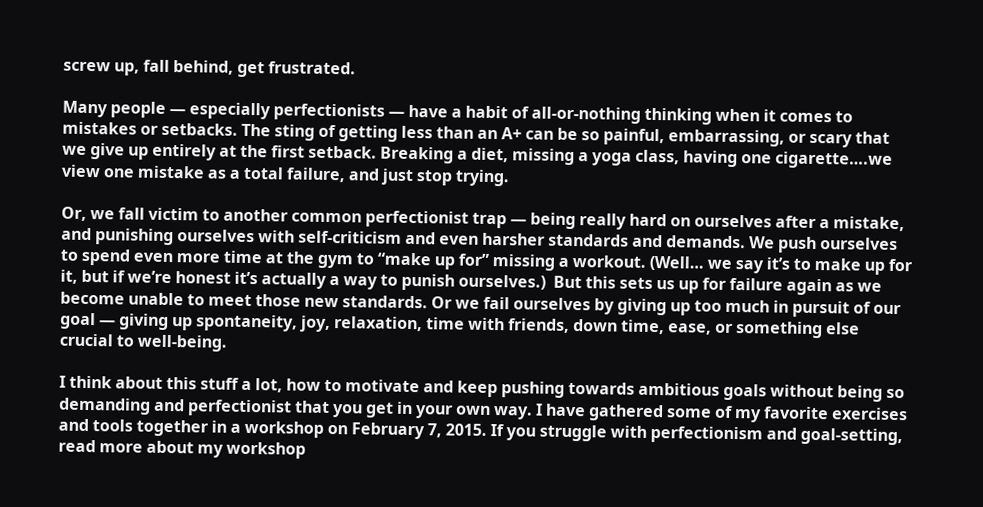screw up, fall behind, get frustrated.

Many people — especially perfectionists — have a habit of all-or-nothing thinking when it comes to mistakes or setbacks. The sting of getting less than an A+ can be so painful, embarrassing, or scary that we give up entirely at the first setback. Breaking a diet, missing a yoga class, having one cigarette….we view one mistake as a total failure, and just stop trying.

Or, we fall victim to another common perfectionist trap — being really hard on ourselves after a mistake, and punishing ourselves with self-criticism and even harsher standards and demands. We push ourselves to spend even more time at the gym to “make up for” missing a workout. (Well… we say it’s to make up for it, but if we’re honest it’s actually a way to punish ourselves.)  But this sets us up for failure again as we become unable to meet those new standards. Or we fail ourselves by giving up too much in pursuit of our goal — giving up spontaneity, joy, relaxation, time with friends, down time, ease, or something else crucial to well-being.

I think about this stuff a lot, how to motivate and keep pushing towards ambitious goals without being so demanding and perfectionist that you get in your own way. I have gathered some of my favorite exercises and tools together in a workshop on February 7, 2015. If you struggle with perfectionism and goal-setting, read more about my workshop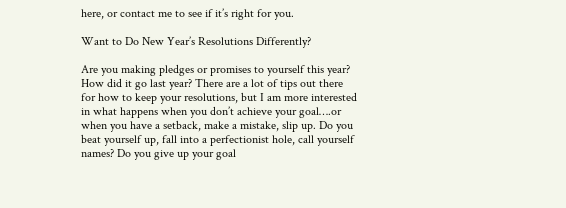here, or contact me to see if it’s right for you.

Want to Do New Year’s Resolutions Differently?

Are you making pledges or promises to yourself this year? How did it go last year? There are a lot of tips out there for how to keep your resolutions, but I am more interested in what happens when you don’t achieve your goal….or when you have a setback, make a mistake, slip up. Do you beat yourself up, fall into a perfectionist hole, call yourself names? Do you give up your goal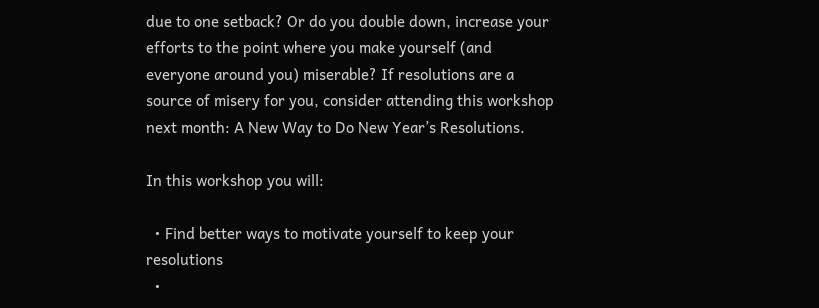due to one setback? Or do you double down, increase your efforts to the point where you make yourself (and everyone around you) miserable? If resolutions are a source of misery for you, consider attending this workshop next month: A New Way to Do New Year’s Resolutions.

In this workshop you will:

  • Find better ways to motivate yourself to keep your resolutions
  •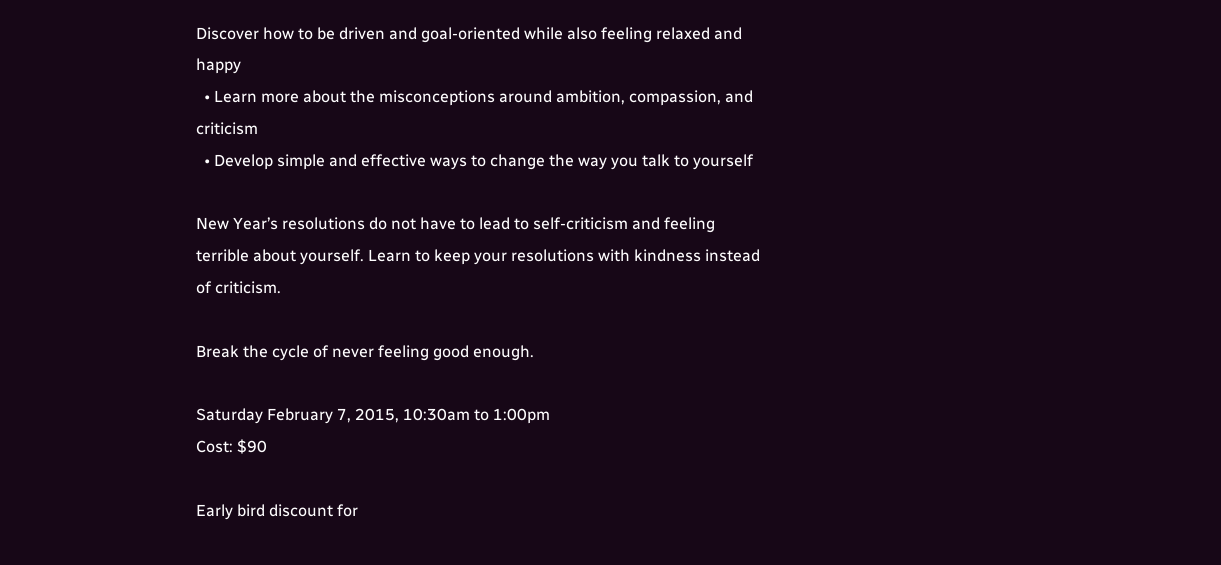Discover how to be driven and goal-oriented while also feeling relaxed and happy
  • Learn more about the misconceptions around ambition, compassion, and criticism
  • Develop simple and effective ways to change the way you talk to yourself

New Year’s resolutions do not have to lead to self-criticism and feeling terrible about yourself. Learn to keep your resolutions with kindness instead of criticism.

Break the cycle of never feeling good enough.

Saturday February 7, 2015, 10:30am to 1:00pm
Cost: $90

Early bird discount for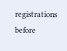registrations before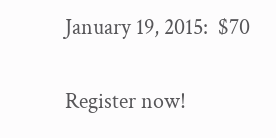January 19, 2015:  $70

Register now!